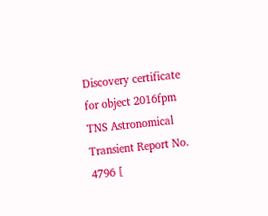Discovery certificate for object 2016fpm
TNS Astronomical Transient Report No. 4796 [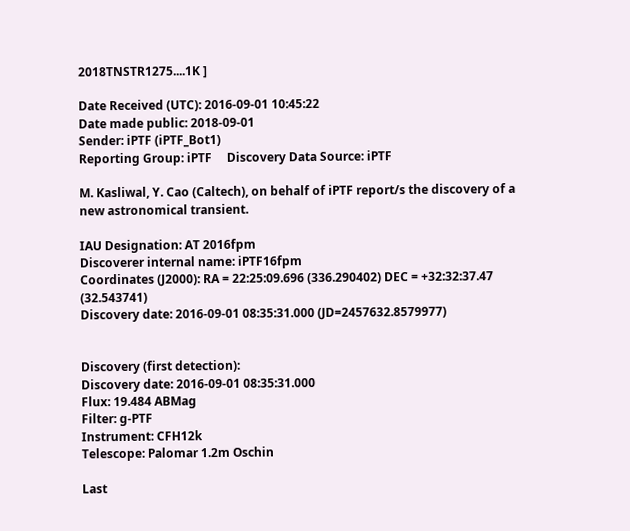2018TNSTR1275....1K ]

Date Received (UTC): 2016-09-01 10:45:22
Date made public: 2018-09-01
Sender: iPTF (iPTF_Bot1)
Reporting Group: iPTF     Discovery Data Source: iPTF

M. Kasliwal, Y. Cao (Caltech), on behalf of iPTF report/s the discovery of a new astronomical transient.

IAU Designation: AT 2016fpm
Discoverer internal name: iPTF16fpm
Coordinates (J2000): RA = 22:25:09.696 (336.290402) DEC = +32:32:37.47 (32.543741)
Discovery date: 2016-09-01 08:35:31.000 (JD=2457632.8579977)


Discovery (first detection):
Discovery date: 2016-09-01 08:35:31.000
Flux: 19.484 ABMag
Filter: g-PTF
Instrument: CFH12k
Telescope: Palomar 1.2m Oschin

Last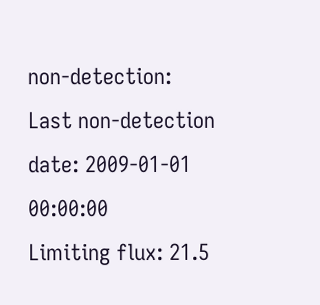non-detection:
Last non-detection date: 2009-01-01 00:00:00
Limiting flux: 21.5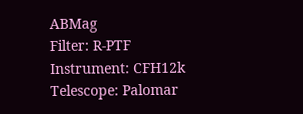ABMag
Filter: R-PTF
Instrument: CFH12k
Telescope: Palomar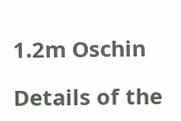1.2m Oschin

Details of the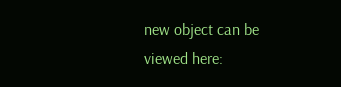new object can be viewed here: